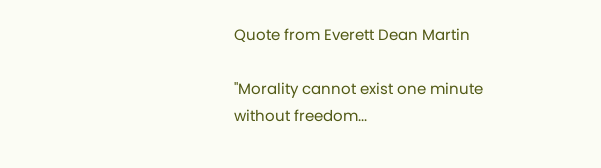Quote from Everett Dean Martin

"Morality cannot exist one minute without freedom...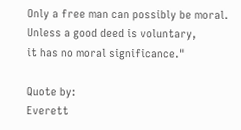Only a free man can possibly be moral.
Unless a good deed is voluntary,
it has no moral significance."

Quote by:
Everett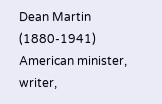Dean Martin
(1880-1941) American minister, writer,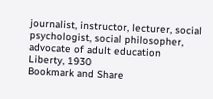journalist, instructor, lecturer, social psychologist, social philosopher, advocate of adult education
Liberty, 1930
Bookmark and Share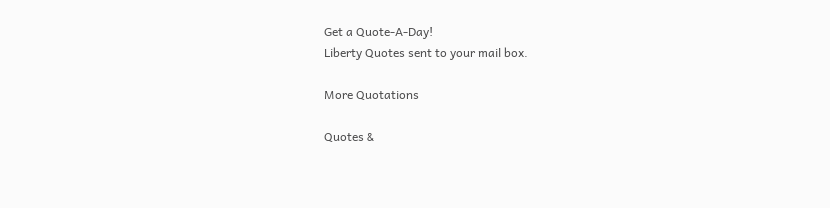Get a Quote-A-Day!
Liberty Quotes sent to your mail box.

More Quotations

Quotes &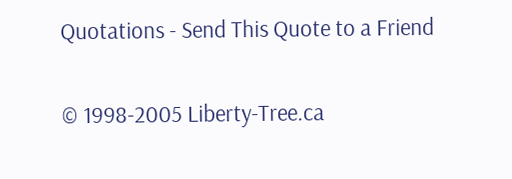Quotations - Send This Quote to a Friend

© 1998-2005 Liberty-Tree.ca